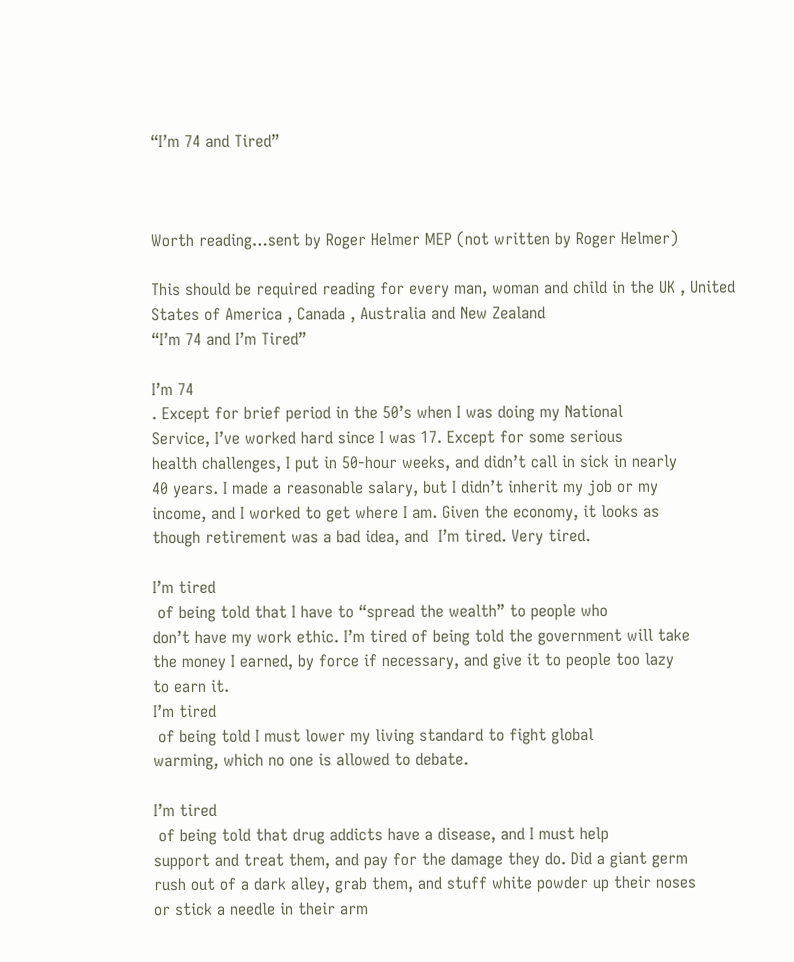“I’m 74 and Tired”



Worth reading…sent by Roger Helmer MEP (not written by Roger Helmer)

This should be required reading for every man, woman and child in the UK , United States of America , Canada , Australia and New Zealand
“I’m 74 and I’m Tired”

I’m 74
. Except for brief period in the 50’s when I was doing my National
Service, I’ve worked hard since I was 17. Except for some serious
health challenges, I put in 50-hour weeks, and didn’t call in sick in nearly
40 years. I made a reasonable salary, but I didn’t inherit my job or my
income, and I worked to get where I am. Given the economy, it looks as
though retirement was a bad idea, and  I’m tired. Very tired.

I’m tired
 of being told that I have to “spread the wealth” to people who
don’t have my work ethic. I’m tired of being told the government will take
the money I earned, by force if necessary, and give it to people too lazy
to earn it.
I’m tired
 of being told I must lower my living standard to fight global
warming, which no one is allowed to debate.

I’m tired
 of being told that drug addicts have a disease, and I must help
support and treat them, and pay for the damage they do. Did a giant germ
rush out of a dark alley, grab them, and stuff white powder up their noses
or stick a needle in their arm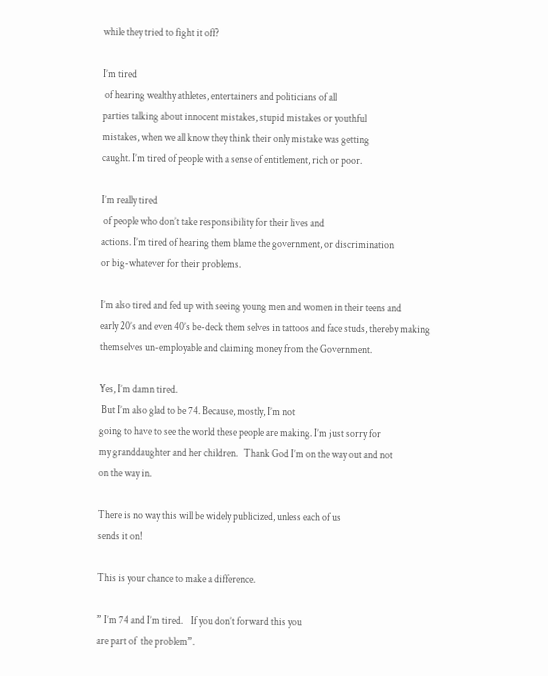while they tried to fight it off?

I’m tired
 of hearing wealthy athletes, entertainers and politicians of all
parties talking about innocent mistakes, stupid mistakes or youthful
mistakes, when we all know they think their only mistake was getting
caught. I’m tired of people with a sense of entitlement, rich or poor.

I’m really tired
 of people who don’t take responsibility for their lives and
actions. I’m tired of hearing them blame the government, or discrimination
or big-whatever for their problems.

I’m also tired and fed up with seeing young men and women in their teens and
early 20’s and even 40’s be-deck them selves in tattoos and face studs, thereby making
themselves un-employable and claiming money from the Government.

Yes, I’m damn tired.
 But I’m also glad to be 74. Because, mostly, I’m not
going to have to see the world these people are making. I’m just sorry for
my granddaughter and her children.   Thank God I’m on the way out and not
on the way in.

There is no way this will be widely publicized, unless each of us
sends it on!

This is your chance to make a difference.

” I’m 74 and I’m tired.    If you don’t forward this you
are part of  the problem”.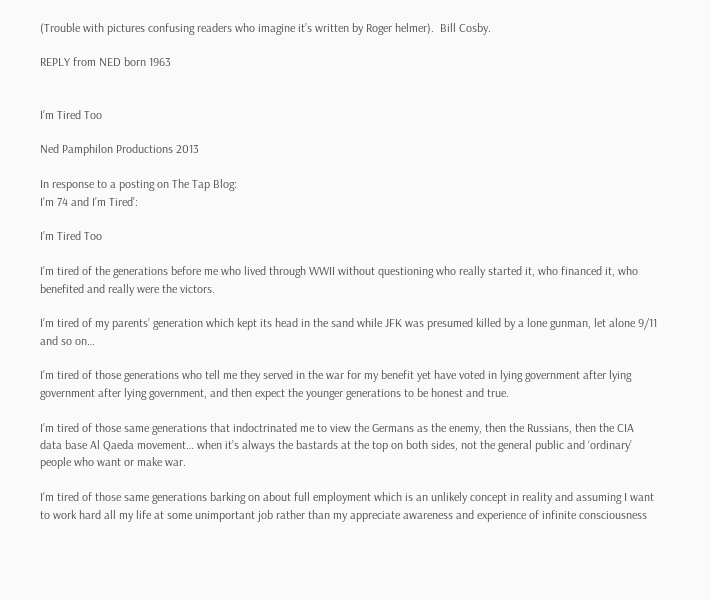(Trouble with pictures confusing readers who imagine it’s written by Roger helmer).  Bill Cosby.

REPLY from NED born 1963


I’m Tired Too

Ned Pamphilon Productions 2013

In response to a posting on The Tap Blog:
I’m 74 and I’m Tired’:

I’m Tired Too

I’m tired of the generations before me who lived through WWII without questioning who really started it, who financed it, who benefited and really were the victors.

I’m tired of my parents’ generation which kept its head in the sand while JFK was presumed killed by a lone gunman, let alone 9/11 and so on…

I’m tired of those generations who tell me they served in the war for my benefit yet have voted in lying government after lying government after lying government, and then expect the younger generations to be honest and true.

I’m tired of those same generations that indoctrinated me to view the Germans as the enemy, then the Russians, then the CIA data base Al Qaeda movement… when it’s always the bastards at the top on both sides, not the general public and ‘ordinary’ people who want or make war.

I’m tired of those same generations barking on about full employment which is an unlikely concept in reality and assuming I want to work hard all my life at some unimportant job rather than my appreciate awareness and experience of infinite consciousness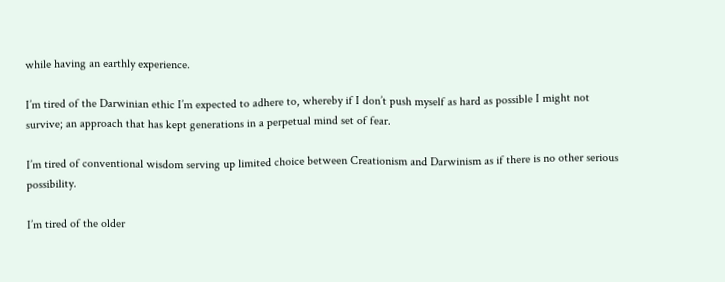while having an earthly experience.

I’m tired of the Darwinian ethic I’m expected to adhere to, whereby if I don’t push myself as hard as possible I might not survive; an approach that has kept generations in a perpetual mind set of fear.

I’m tired of conventional wisdom serving up limited choice between Creationism and Darwinism as if there is no other serious possibility.

I’m tired of the older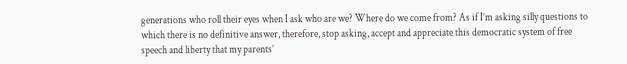generations who roll their eyes when I ask who are we? Where do we come from? As if I’m asking silly questions to which there is no definitive answer, therefore, stop asking, accept and appreciate this democratic system of free speech and liberty that my parents’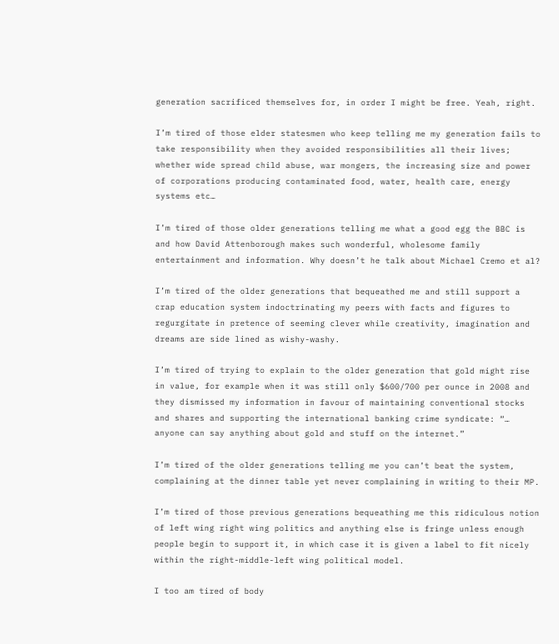generation sacrificed themselves for, in order I might be free. Yeah, right.

I’m tired of those elder statesmen who keep telling me my generation fails to take responsibility when they avoided responsibilities all their lives; whether wide spread child abuse, war mongers, the increasing size and power of corporations producing contaminated food, water, health care, energy systems etc…

I’m tired of those older generations telling me what a good egg the BBC is and how David Attenborough makes such wonderful, wholesome family entertainment and information. Why doesn’t he talk about Michael Cremo et al?

I’m tired of the older generations that bequeathed me and still support a crap education system indoctrinating my peers with facts and figures to regurgitate in pretence of seeming clever while creativity, imagination and dreams are side lined as wishy-washy.

I’m tired of trying to explain to the older generation that gold might rise in value, for example when it was still only $600/700 per ounce in 2008 and they dismissed my information in favour of maintaining conventional stocks and shares and supporting the international banking crime syndicate: “… anyone can say anything about gold and stuff on the internet.”

I’m tired of the older generations telling me you can’t beat the system, complaining at the dinner table yet never complaining in writing to their MP.

I’m tired of those previous generations bequeathing me this ridiculous notion of left wing right wing politics and anything else is fringe unless enough people begin to support it, in which case it is given a label to fit nicely within the right-middle-left wing political model.

I too am tired of body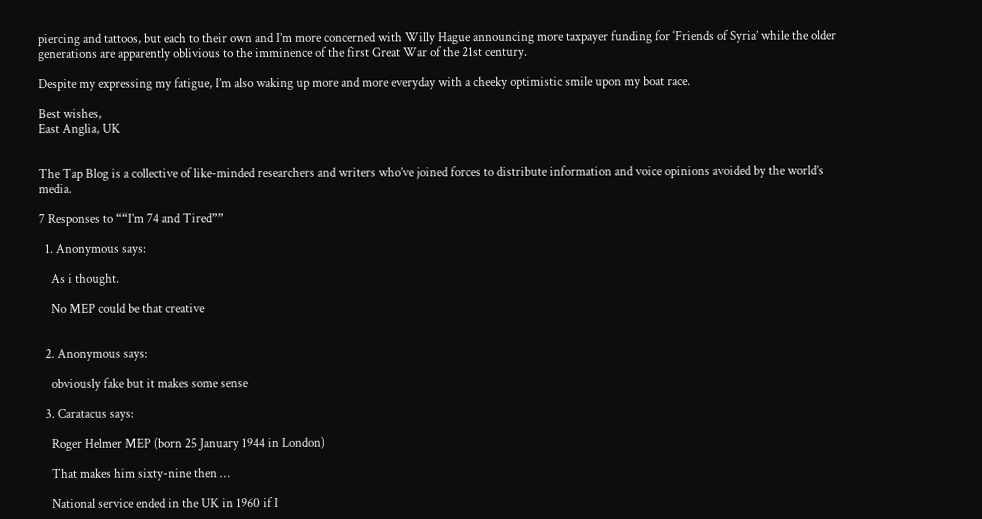piercing and tattoos, but each to their own and I’m more concerned with Willy Hague announcing more taxpayer funding for ‘Friends of Syria’ while the older generations are apparently oblivious to the imminence of the first Great War of the 21st century.

Despite my expressing my fatigue, I’m also waking up more and more everyday with a cheeky optimistic smile upon my boat race.

Best wishes,
East Anglia, UK


The Tap Blog is a collective of like-minded researchers and writers who’ve joined forces to distribute information and voice opinions avoided by the world’s media.

7 Responses to ““I’m 74 and Tired””

  1. Anonymous says:

    As i thought.

    No MEP could be that creative


  2. Anonymous says:

    obviously fake but it makes some sense

  3. Caratacus says:

    Roger Helmer MEP (born 25 January 1944 in London)

    That makes him sixty-nine then …

    National service ended in the UK in 1960 if I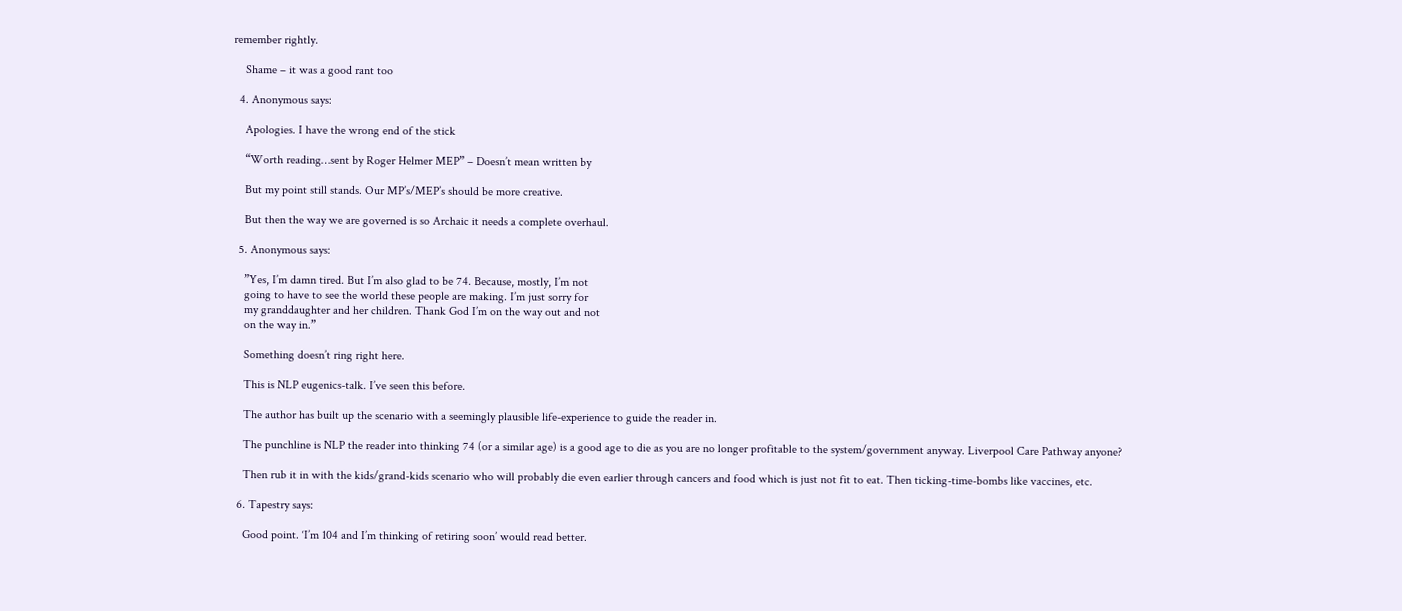remember rightly.

    Shame – it was a good rant too

  4. Anonymous says:

    Apologies. I have the wrong end of the stick

    “Worth reading…sent by Roger Helmer MEP” – Doesn’t mean written by

    But my point still stands. Our MP’s/MEP’s should be more creative.

    But then the way we are governed is so Archaic it needs a complete overhaul.

  5. Anonymous says:

    ”Yes, I’m damn tired. But I’m also glad to be 74. Because, mostly, I’m not
    going to have to see the world these people are making. I’m just sorry for
    my granddaughter and her children. Thank God I’m on the way out and not
    on the way in.”

    Something doesn’t ring right here.

    This is NLP eugenics-talk. I’ve seen this before.

    The author has built up the scenario with a seemingly plausible life-experience to guide the reader in.

    The punchline is NLP the reader into thinking 74 (or a similar age) is a good age to die as you are no longer profitable to the system/government anyway. Liverpool Care Pathway anyone?

    Then rub it in with the kids/grand-kids scenario who will probably die even earlier through cancers and food which is just not fit to eat. Then ticking-time-bombs like vaccines, etc.

  6. Tapestry says:

    Good point. ‘I’m 104 and I’m thinking of retiring soon’ would read better.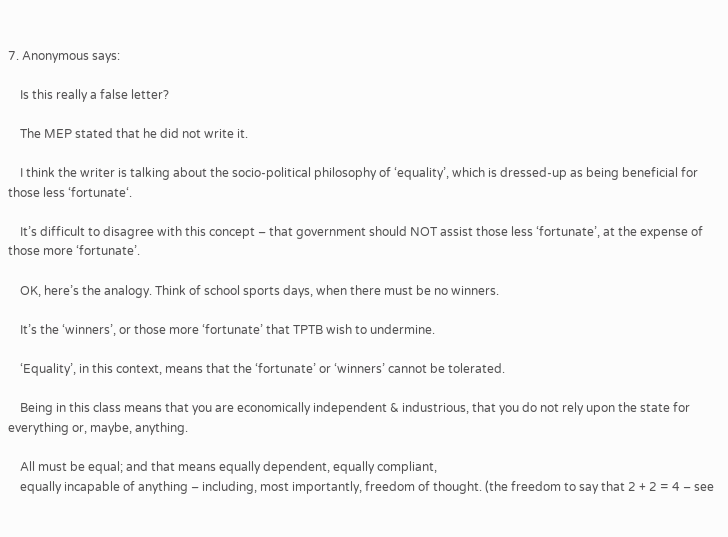7. Anonymous says:

    Is this really a false letter?

    The MEP stated that he did not write it.

    I think the writer is talking about the socio-political philosophy of ‘equality’, which is dressed-up as being beneficial for those less ‘fortunate‘.

    It’s difficult to disagree with this concept – that government should NOT assist those less ‘fortunate’, at the expense of those more ‘fortunate’.

    OK, here’s the analogy. Think of school sports days, when there must be no winners.

    It’s the ‘winners’, or those more ‘fortunate’ that TPTB wish to undermine.

    ‘Equality’, in this context, means that the ‘fortunate’ or ‘winners’ cannot be tolerated.

    Being in this class means that you are economically independent & industrious, that you do not rely upon the state for everything or, maybe, anything.

    All must be equal; and that means equally dependent, equally compliant,
    equally incapable of anything – including, most importantly, freedom of thought. (the freedom to say that 2 + 2 = 4 – see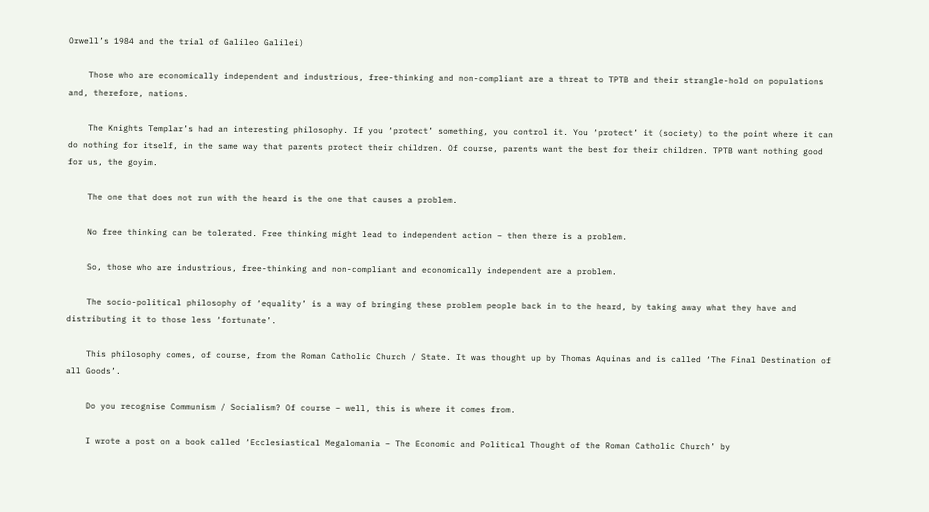Orwell’s 1984 and the trial of Galileo Galilei)

    Those who are economically independent and industrious, free-thinking and non-compliant are a threat to TPTB and their strangle-hold on populations and, therefore, nations.

    The Knights Templar’s had an interesting philosophy. If you ‘protect’ something, you control it. You ‘protect’ it (society) to the point where it can do nothing for itself, in the same way that parents protect their children. Of course, parents want the best for their children. TPTB want nothing good for us, the goyim.

    The one that does not run with the heard is the one that causes a problem.

    No free thinking can be tolerated. Free thinking might lead to independent action – then there is a problem.

    So, those who are industrious, free-thinking and non-compliant and economically independent are a problem.

    The socio-political philosophy of ‘equality’ is a way of bringing these problem people back in to the heard, by taking away what they have and distributing it to those less ‘fortunate’.

    This philosophy comes, of course, from the Roman Catholic Church / State. It was thought up by Thomas Aquinas and is called ‘The Final Destination of all Goods’.

    Do you recognise Communism / Socialism? Of course – well, this is where it comes from.

    I wrote a post on a book called ‘Ecclesiastical Megalomania – The Economic and Political Thought of the Roman Catholic Church’ by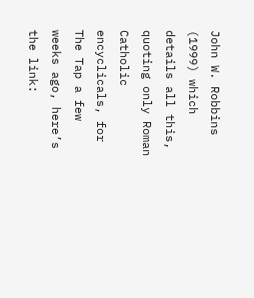John W. Robbins (1999) which details all this, quoting only Roman Catholic encyclicals, for The Tap a few weeks ago, here’s the link: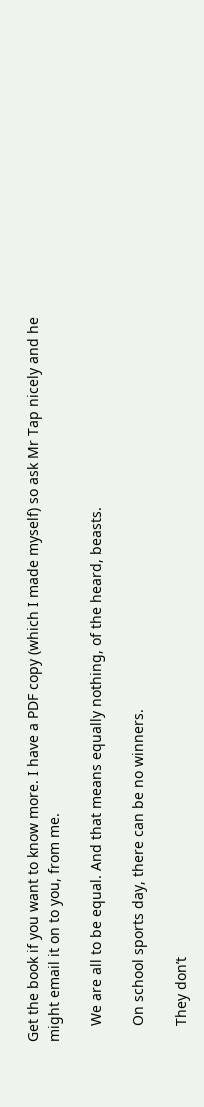Get the book if you want to know more. I have a PDF copy (which I made myself) so ask Mr Tap nicely and he might email it on to you, from me.

    We are all to be equal. And that means equally nothing, of the heard, beasts.

    On school sports day, there can be no winners.

    They don’t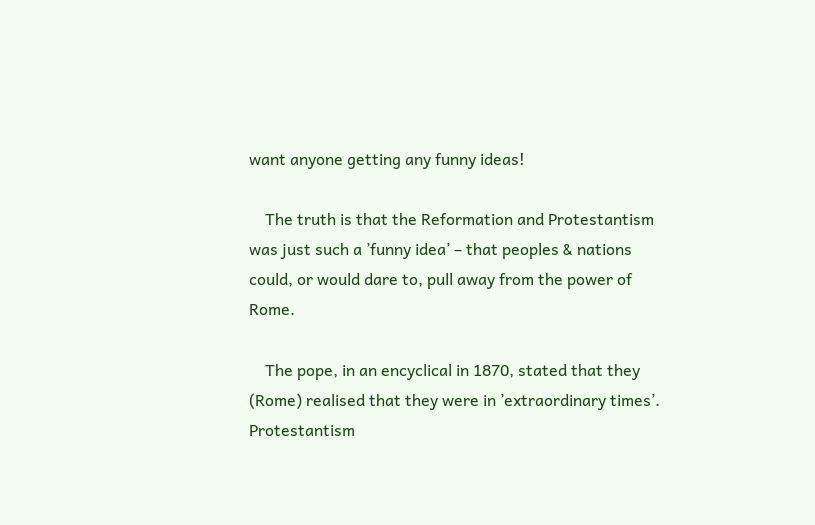want anyone getting any funny ideas!

    The truth is that the Reformation and Protestantism was just such a ’funny idea’ – that peoples & nations could, or would dare to, pull away from the power of Rome.

    The pope, in an encyclical in 1870, stated that they (Rome) realised that they were in ’extraordinary times’. Protestantism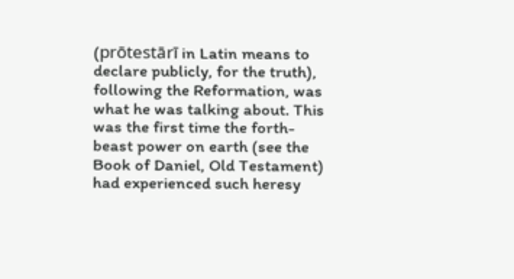(prōtestārī in Latin means to declare publicly, for the truth), following the Reformation, was what he was talking about. This was the first time the forth-beast power on earth (see the Book of Daniel, Old Testament) had experienced such heresy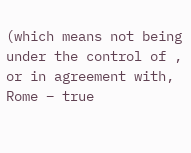(which means not being under the control of , or in agreement with, Rome – true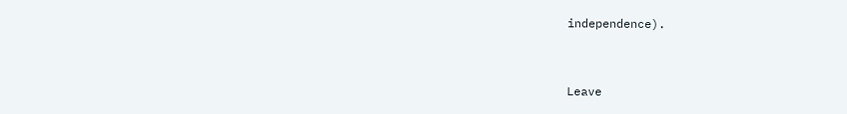independence).


Leave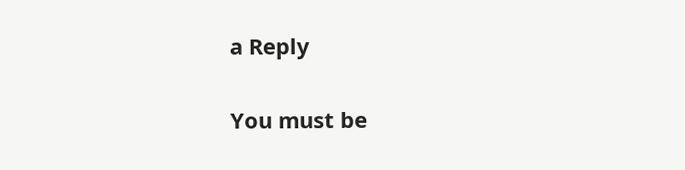a Reply

You must be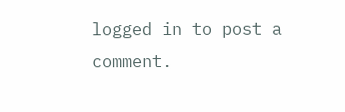logged in to post a comment.